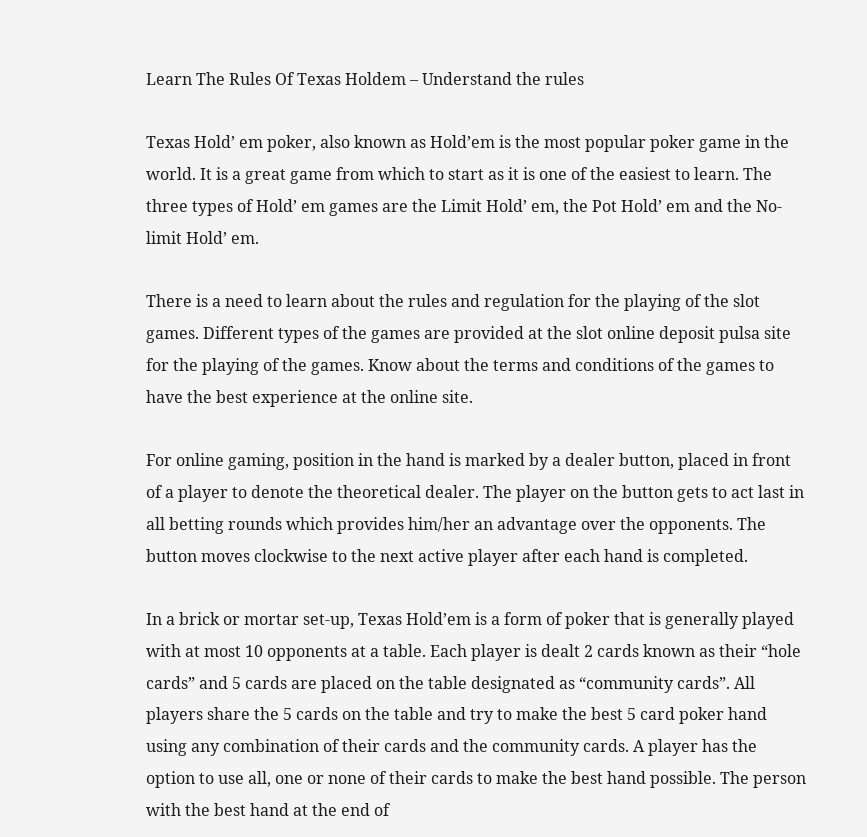Learn The Rules Of Texas Holdem – Understand the rules

Texas Hold’ em poker, also known as Hold’em is the most popular poker game in the world. It is a great game from which to start as it is one of the easiest to learn. The three types of Hold’ em games are the Limit Hold’ em, the Pot Hold’ em and the No-limit Hold’ em.

There is a need to learn about the rules and regulation for the playing of the slot games. Different types of the games are provided at the slot online deposit pulsa site for the playing of the games. Know about the terms and conditions of the games to have the best experience at the online site.

For online gaming, position in the hand is marked by a dealer button, placed in front of a player to denote the theoretical dealer. The player on the button gets to act last in all betting rounds which provides him/her an advantage over the opponents. The button moves clockwise to the next active player after each hand is completed.

In a brick or mortar set-up, Texas Hold’em is a form of poker that is generally played with at most 10 opponents at a table. Each player is dealt 2 cards known as their “hole cards” and 5 cards are placed on the table designated as “community cards”. All players share the 5 cards on the table and try to make the best 5 card poker hand using any combination of their cards and the community cards. A player has the option to use all, one or none of their cards to make the best hand possible. The person with the best hand at the end of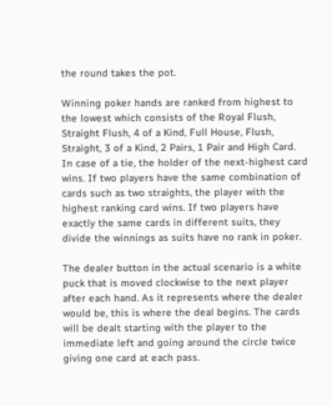the round takes the pot.

Winning poker hands are ranked from highest to the lowest which consists of the Royal Flush, Straight Flush, 4 of a Kind, Full House, Flush, Straight, 3 of a Kind, 2 Pairs, 1 Pair and High Card. In case of a tie, the holder of the next-highest card wins. If two players have the same combination of cards such as two straights, the player with the highest ranking card wins. If two players have exactly the same cards in different suits, they divide the winnings as suits have no rank in poker.

The dealer button in the actual scenario is a white puck that is moved clockwise to the next player after each hand. As it represents where the dealer would be, this is where the deal begins. The cards will be dealt starting with the player to the immediate left and going around the circle twice giving one card at each pass.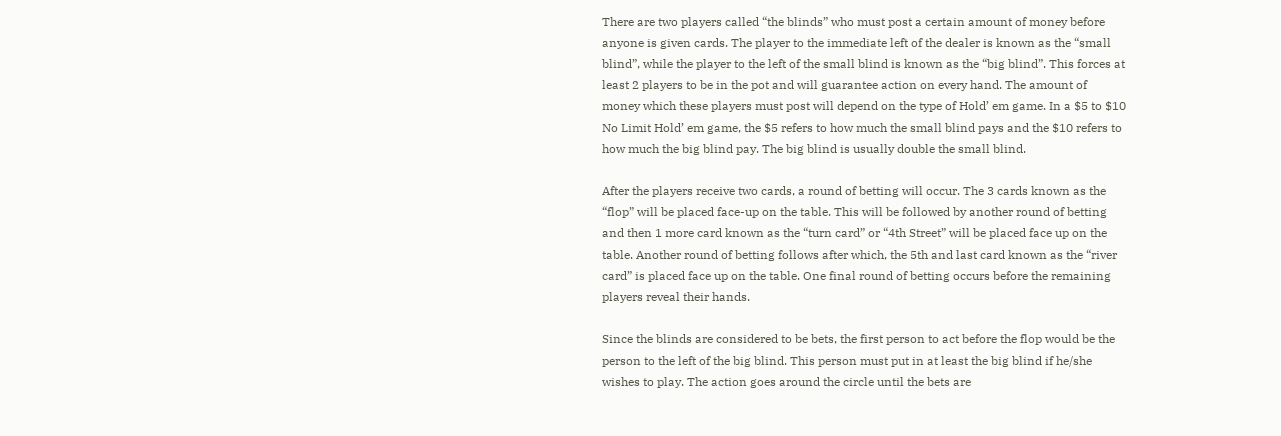There are two players called “the blinds” who must post a certain amount of money before anyone is given cards. The player to the immediate left of the dealer is known as the “small blind”, while the player to the left of the small blind is known as the “big blind”. This forces at least 2 players to be in the pot and will guarantee action on every hand. The amount of money which these players must post will depend on the type of Hold’ em game. In a $5 to $10 No Limit Hold’ em game, the $5 refers to how much the small blind pays and the $10 refers to how much the big blind pay. The big blind is usually double the small blind.

After the players receive two cards, a round of betting will occur. The 3 cards known as the “flop” will be placed face-up on the table. This will be followed by another round of betting and then 1 more card known as the “turn card” or “4th Street” will be placed face up on the table. Another round of betting follows after which, the 5th and last card known as the “river card” is placed face up on the table. One final round of betting occurs before the remaining players reveal their hands.

Since the blinds are considered to be bets, the first person to act before the flop would be the person to the left of the big blind. This person must put in at least the big blind if he/she wishes to play. The action goes around the circle until the bets are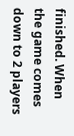finished. When the game comes down to 2 players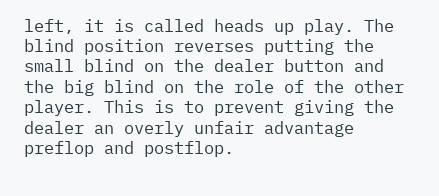left, it is called heads up play. The blind position reverses putting the small blind on the dealer button and the big blind on the role of the other player. This is to prevent giving the dealer an overly unfair advantage preflop and postflop.